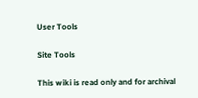User Tools

Site Tools

This wiki is read only and for archival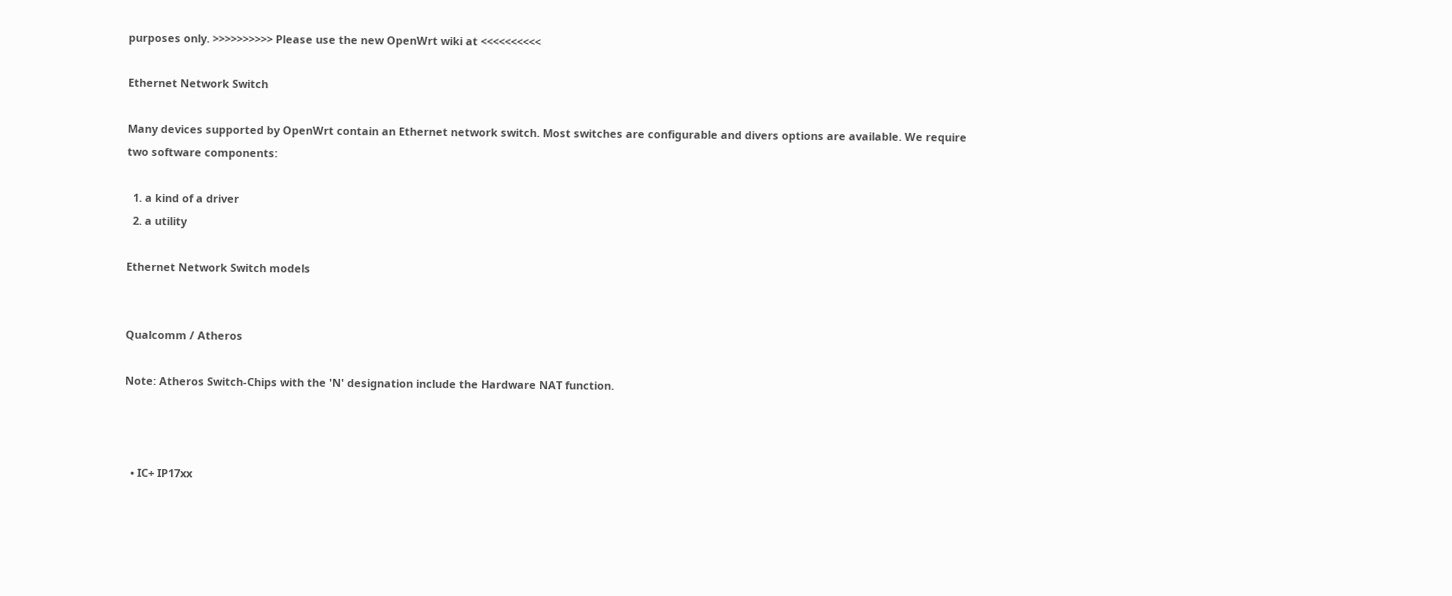purposes only. >>>>>>>>>> Please use the new OpenWrt wiki at <<<<<<<<<<

Ethernet Network Switch

Many devices supported by OpenWrt contain an Ethernet network switch. Most switches are configurable and divers options are available. We require two software components:

  1. a kind of a driver
  2. a utility

Ethernet Network Switch models


Qualcomm / Atheros

Note: Atheros Switch-Chips with the 'N' designation include the Hardware NAT function.



  • IC+ IP17xx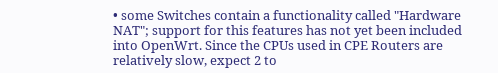• some Switches contain a functionality called "Hardware NAT"; support for this features has not yet been included into OpenWrt. Since the CPUs used in CPE Routers are relatively slow, expect 2 to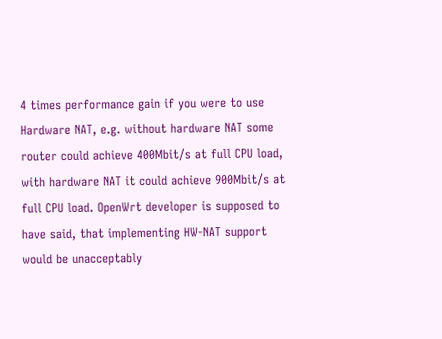4 times performance gain if you were to use Hardware NAT, e.g. without hardware NAT some router could achieve 400Mbit/s at full CPU load, with hardware NAT it could achieve 900Mbit/s at full CPU load. OpenWrt developer is supposed to have said, that implementing HW-NAT support would be unacceptably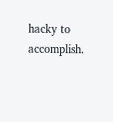hacky to accomplish.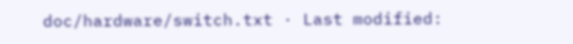doc/hardware/switch.txt · Last modified: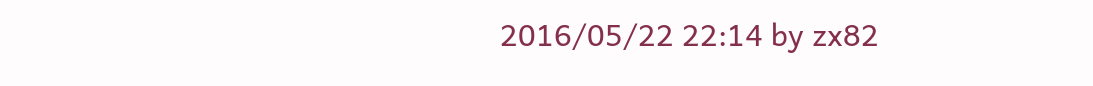2016/05/22 22:14 by zx82